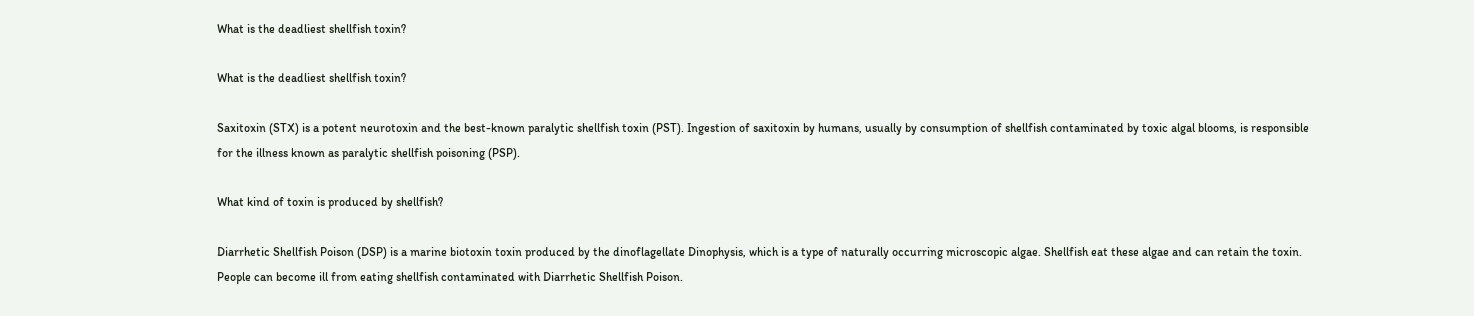What is the deadliest shellfish toxin?

What is the deadliest shellfish toxin?

Saxitoxin (STX) is a potent neurotoxin and the best-known paralytic shellfish toxin (PST). Ingestion of saxitoxin by humans, usually by consumption of shellfish contaminated by toxic algal blooms, is responsible for the illness known as paralytic shellfish poisoning (PSP).

What kind of toxin is produced by shellfish?

Diarrhetic Shellfish Poison (DSP) is a marine biotoxin toxin produced by the dinoflagellate Dinophysis, which is a type of naturally occurring microscopic algae. Shellfish eat these algae and can retain the toxin. People can become ill from eating shellfish contaminated with Diarrhetic Shellfish Poison.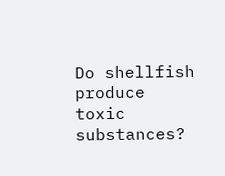Do shellfish produce toxic substances?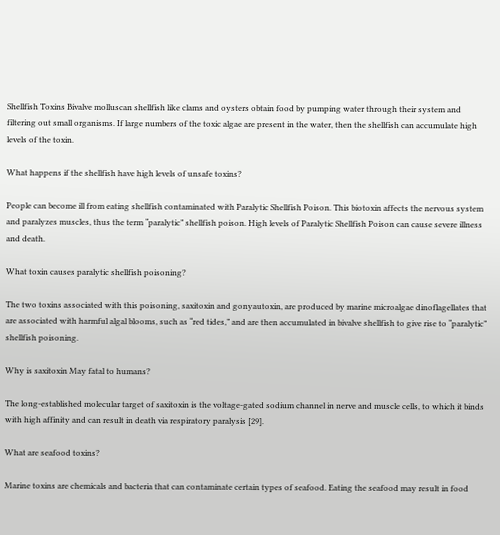Shellfish Toxins Bivalve molluscan shellfish like clams and oysters obtain food by pumping water through their system and filtering out small organisms. If large numbers of the toxic algae are present in the water, then the shellfish can accumulate high levels of the toxin.

What happens if the shellfish have high levels of unsafe toxins?

People can become ill from eating shellfish contaminated with Paralytic Shellfish Poison. This biotoxin affects the nervous system and paralyzes muscles, thus the term “paralytic” shellfish poison. High levels of Paralytic Shellfish Poison can cause severe illness and death.

What toxin causes paralytic shellfish poisoning?

The two toxins associated with this poisoning, saxitoxin and gonyautoxin, are produced by marine microalgae dinoflagellates that are associated with harmful algal blooms, such as “red tides,” and are then accumulated in bivalve shellfish to give rise to “paralytic” shellfish poisoning.

Why is saxitoxin May fatal to humans?

The long-established molecular target of saxitoxin is the voltage-gated sodium channel in nerve and muscle cells, to which it binds with high affinity and can result in death via respiratory paralysis [29].

What are seafood toxins?

Marine toxins are chemicals and bacteria that can contaminate certain types of seafood. Eating the seafood may result in food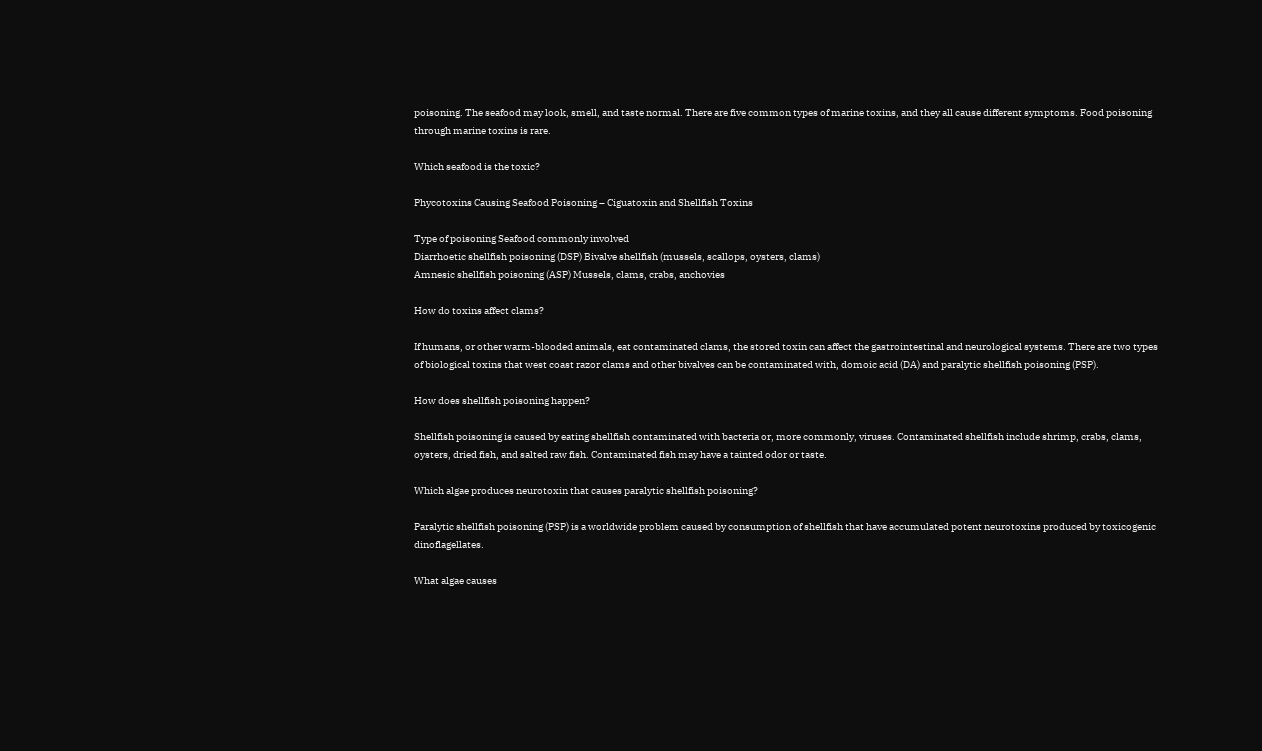poisoning. The seafood may look, smell, and taste normal. There are five common types of marine toxins, and they all cause different symptoms. Food poisoning through marine toxins is rare.

Which seafood is the toxic?

Phycotoxins Causing Seafood Poisoning – Ciguatoxin and Shellfish Toxins

Type of poisoning Seafood commonly involved
Diarrhoetic shellfish poisoning (DSP) Bivalve shellfish (mussels, scallops, oysters, clams)
Amnesic shellfish poisoning (ASP) Mussels, clams, crabs, anchovies

How do toxins affect clams?

If humans, or other warm-blooded animals, eat contaminated clams, the stored toxin can affect the gastrointestinal and neurological systems. There are two types of biological toxins that west coast razor clams and other bivalves can be contaminated with, domoic acid (DA) and paralytic shellfish poisoning (PSP).

How does shellfish poisoning happen?

Shellfish poisoning is caused by eating shellfish contaminated with bacteria or, more commonly, viruses. Contaminated shellfish include shrimp, crabs, clams, oysters, dried fish, and salted raw fish. Contaminated fish may have a tainted odor or taste.

Which algae produces neurotoxin that causes paralytic shellfish poisoning?

Paralytic shellfish poisoning (PSP) is a worldwide problem caused by consumption of shellfish that have accumulated potent neurotoxins produced by toxicogenic dinoflagellates.

What algae causes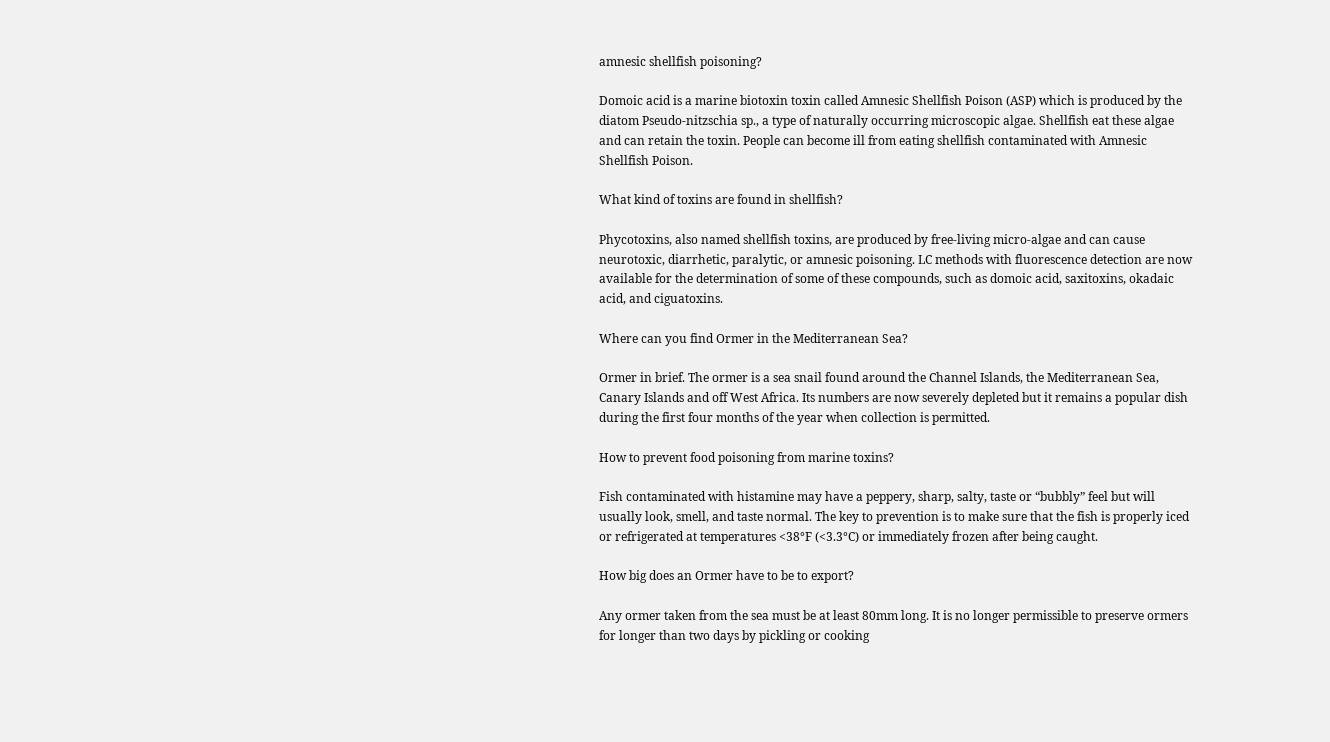amnesic shellfish poisoning?

Domoic acid is a marine biotoxin toxin called Amnesic Shellfish Poison (ASP) which is produced by the diatom Pseudo-nitzschia sp., a type of naturally occurring microscopic algae. Shellfish eat these algae and can retain the toxin. People can become ill from eating shellfish contaminated with Amnesic Shellfish Poison.

What kind of toxins are found in shellfish?

Phycotoxins, also named shellfish toxins, are produced by free-living micro-algae and can cause neurotoxic, diarrhetic, paralytic, or amnesic poisoning. LC methods with fluorescence detection are now available for the determination of some of these compounds, such as domoic acid, saxitoxins, okadaic acid, and ciguatoxins.

Where can you find Ormer in the Mediterranean Sea?

Ormer in brief. The ormer is a sea snail found around the Channel Islands, the Mediterranean Sea, Canary Islands and off West Africa. Its numbers are now severely depleted but it remains a popular dish during the first four months of the year when collection is permitted.

How to prevent food poisoning from marine toxins?

Fish contaminated with histamine may have a peppery, sharp, salty, taste or “bubbly” feel but will usually look, smell, and taste normal. The key to prevention is to make sure that the fish is properly iced or refrigerated at temperatures <38°F (<3.3°C) or immediately frozen after being caught.

How big does an Ormer have to be to export?

Any ormer taken from the sea must be at least 80mm long. It is no longer permissible to preserve ormers for longer than two days by pickling or cooking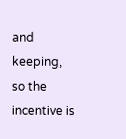and keeping, so the incentive is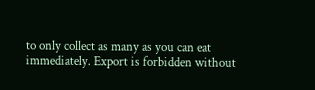to only collect as many as you can eat immediately. Export is forbidden without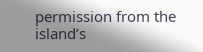permission from the island’s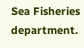Sea Fisheries department.